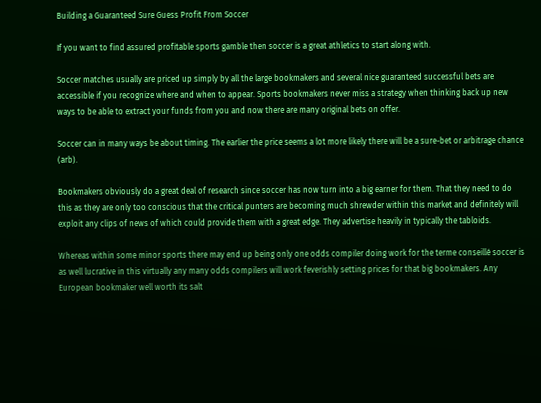Building a Guaranteed Sure Guess Profit From Soccer

If you want to find assured profitable sports gamble then soccer is a great athletics to start along with.

Soccer matches usually are priced up simply by all the large bookmakers and several nice guaranteed successful bets are accessible if you recognize where and when to appear. Sports bookmakers never miss a strategy when thinking back up new ways to be able to extract your funds from you and now there are many original bets on offer.

Soccer can in many ways be about timing. The earlier the price seems a lot more likely there will be a sure-bet or arbitrage chance (arb).

Bookmakers obviously do a great deal of research since soccer has now turn into a big earner for them. That they need to do this as they are only too conscious that the critical punters are becoming much shrewder within this market and definitely will exploit any clips of news of which could provide them with a great edge. They advertise heavily in typically the tabloids.

Whereas within some minor sports there may end up being only one odds compiler doing work for the terme conseillé soccer is as well lucrative in this virtually any many odds compilers will work feverishly setting prices for that big bookmakers. Any European bookmaker well worth its salt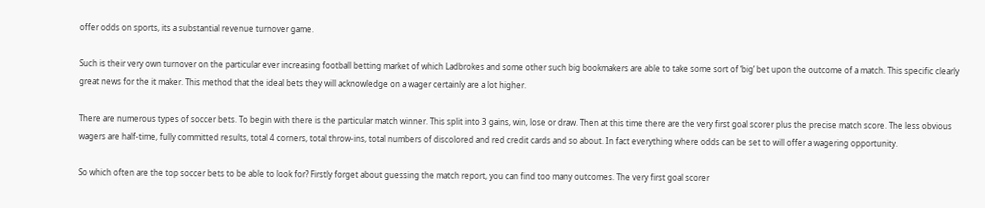offer odds on sports, its a substantial revenue turnover game.

Such is their very own turnover on the particular ever increasing football betting market of which Ladbrokes and some other such big bookmakers are able to take some sort of ‘big’ bet upon the outcome of a match. This specific clearly great news for the it maker. This method that the ideal bets they will acknowledge on a wager certainly are a lot higher.

There are numerous types of soccer bets. To begin with there is the particular match winner. This split into 3 gains, win, lose or draw. Then at this time there are the very first goal scorer plus the precise match score. The less obvious wagers are half-time, fully committed results, total 4 corners, total throw-ins, total numbers of discolored and red credit cards and so about. In fact everything where odds can be set to will offer a wagering opportunity.

So which often are the top soccer bets to be able to look for? Firstly forget about guessing the match report, you can find too many outcomes. The very first goal scorer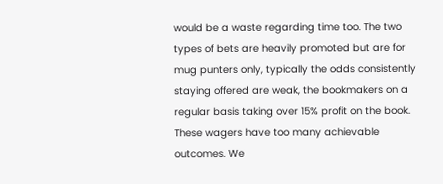would be a waste regarding time too. The two types of bets are heavily promoted but are for mug punters only, typically the odds consistently staying offered are weak, the bookmakers on a regular basis taking over 15% profit on the book. These wagers have too many achievable outcomes. We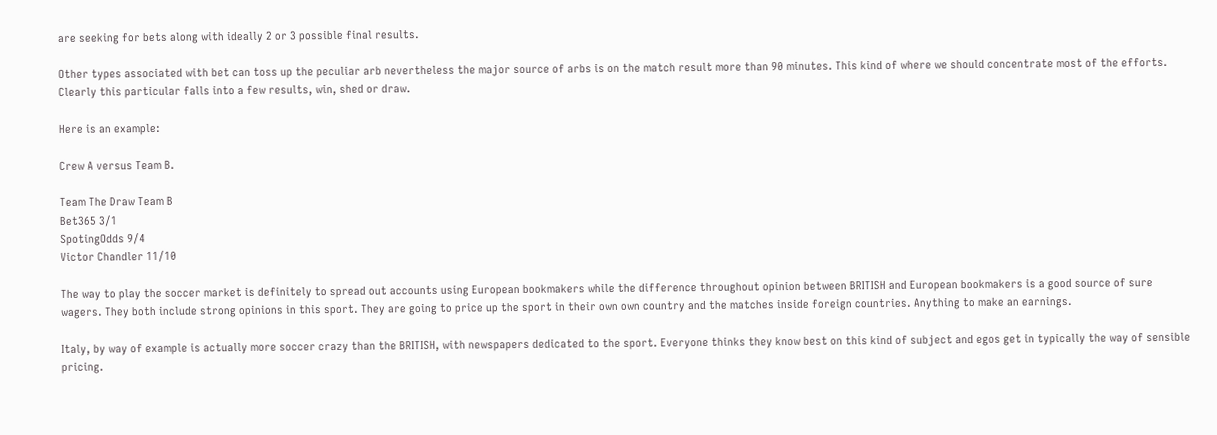are seeking for bets along with ideally 2 or 3 possible final results.

Other types associated with bet can toss up the peculiar arb nevertheless the major source of arbs is on the match result more than 90 minutes. This kind of where we should concentrate most of the efforts. Clearly this particular falls into a few results, win, shed or draw.

Here is an example:

Crew A versus Team B.

Team The Draw Team B
Bet365 3/1
SpotingOdds 9/4
Victor Chandler 11/10

The way to play the soccer market is definitely to spread out accounts using European bookmakers while the difference throughout opinion between BRITISH and European bookmakers is a good source of sure wagers. They both include strong opinions in this sport. They are going to price up the sport in their own own country and the matches inside foreign countries. Anything to make an earnings.

Italy, by way of example is actually more soccer crazy than the BRITISH, with newspapers dedicated to the sport. Everyone thinks they know best on this kind of subject and egos get in typically the way of sensible pricing.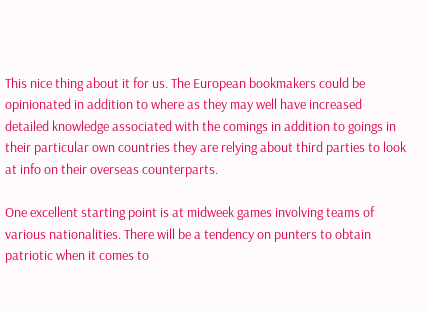This nice thing about it for us. The European bookmakers could be opinionated in addition to where as they may well have increased detailed knowledge associated with the comings in addition to goings in their particular own countries they are relying about third parties to look at info on their overseas counterparts.

One excellent starting point is at midweek games involving teams of various nationalities. There will be a tendency on punters to obtain patriotic when it comes to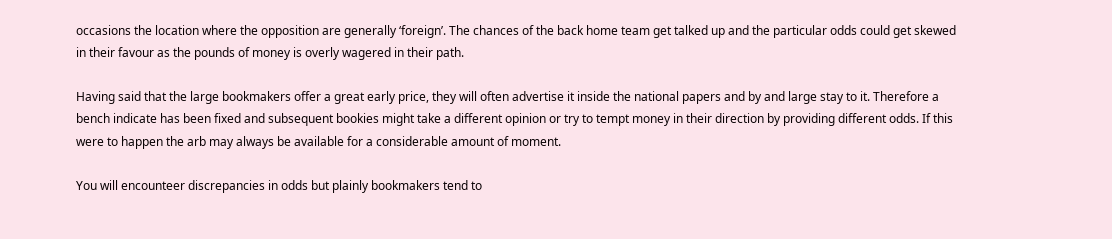occasions the location where the opposition are generally ‘foreign’. The chances of the back home team get talked up and the particular odds could get skewed in their favour as the pounds of money is overly wagered in their path.

Having said that the large bookmakers offer a great early price, they will often advertise it inside the national papers and by and large stay to it. Therefore a bench indicate has been fixed and subsequent bookies might take a different opinion or try to tempt money in their direction by providing different odds. If this were to happen the arb may always be available for a considerable amount of moment.

You will encounteer discrepancies in odds but plainly bookmakers tend to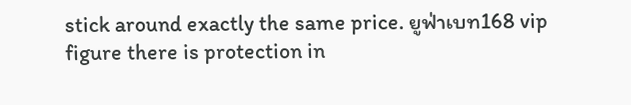stick around exactly the same price. ยูฟ่าเบท168 vip figure there is protection in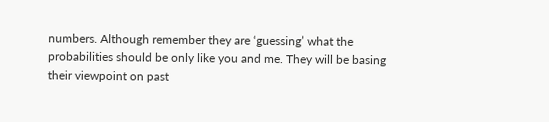numbers. Although remember they are ‘guessing’ what the probabilities should be only like you and me. They will be basing their viewpoint on past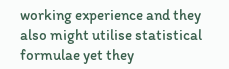working experience and they also might utilise statistical formulae yet they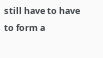still have to have to form a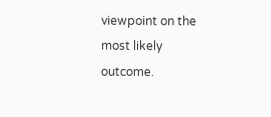viewpoint on the most likely outcome.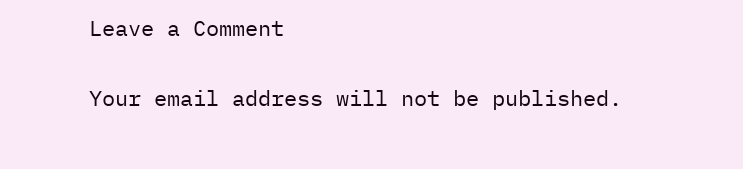Leave a Comment

Your email address will not be published.